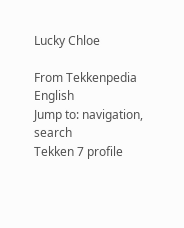Lucky Chloe

From Tekkenpedia English
Jump to: navigation, search
Tekken 7 profile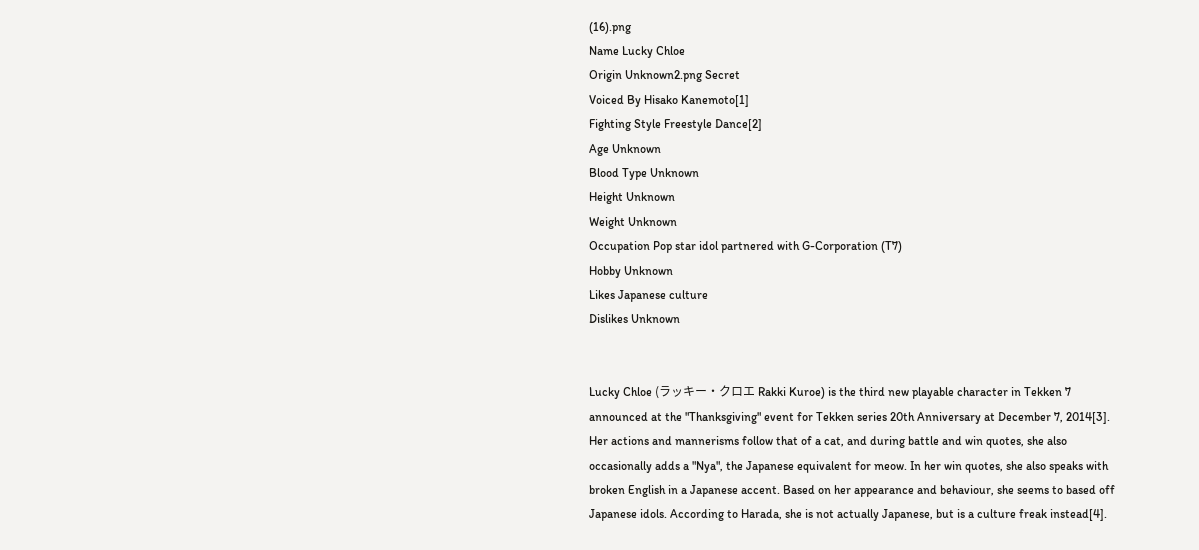(16).png
Name Lucky Chloe
Origin Unknown2.png Secret
Voiced By Hisako Kanemoto[1]
Fighting Style Freestyle Dance[2]
Age Unknown
Blood Type Unknown
Height Unknown
Weight Unknown
Occupation Pop star idol partnered with G-Corporation (T7)
Hobby Unknown
Likes Japanese culture
Dislikes Unknown


Lucky Chloe (ラッキー・クロエ Rakki Kuroe) is the third new playable character in Tekken 7 announced at the "Thanksgiving" event for Tekken series 20th Anniversary at December 7, 2014[3]. Her actions and mannerisms follow that of a cat, and during battle and win quotes, she also occasionally adds a "Nya", the Japanese equivalent for meow. In her win quotes, she also speaks with broken English in a Japanese accent. Based on her appearance and behaviour, she seems to based off Japanese idols. According to Harada, she is not actually Japanese, but is a culture freak instead[4].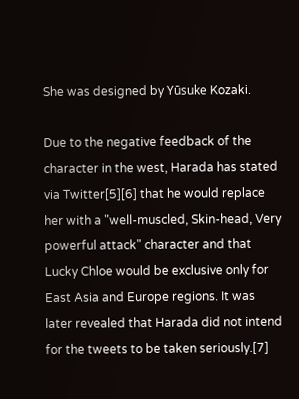She was designed by Yūsuke Kozaki.

Due to the negative feedback of the character in the west, Harada has stated via Twitter[5][6] that he would replace her with a "well-muscled, Skin-head, Very powerful attack" character and that Lucky Chloe would be exclusive only for East Asia and Europe regions. It was later revealed that Harada did not intend for the tweets to be taken seriously.[7]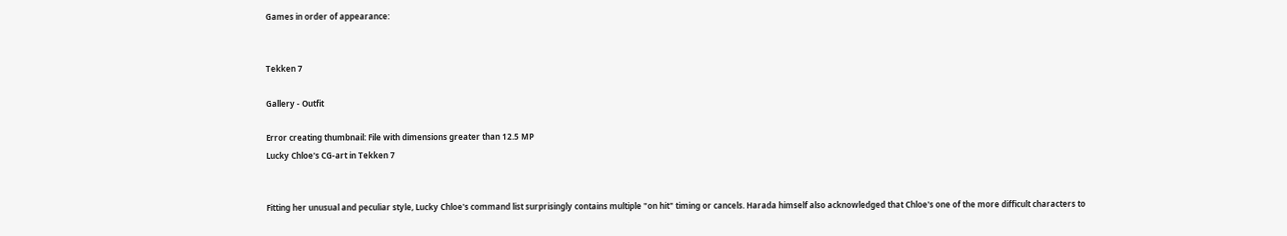Games in order of appearance:


Tekken 7

Gallery - Outfit

Error creating thumbnail: File with dimensions greater than 12.5 MP
Lucky Chloe's CG-art in Tekken 7


Fitting her unusual and peculiar style, Lucky Chloe's command list surprisingly contains multiple "on hit" timing or cancels. Harada himself also acknowledged that Chloe's one of the more difficult characters to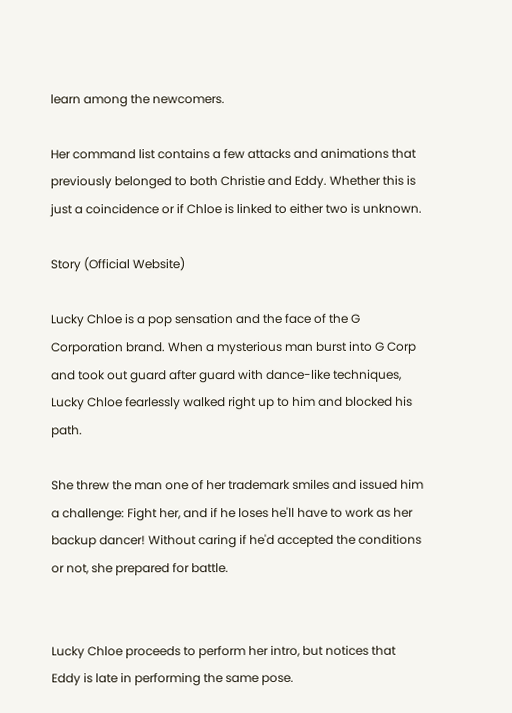learn among the newcomers.

Her command list contains a few attacks and animations that previously belonged to both Christie and Eddy. Whether this is just a coincidence or if Chloe is linked to either two is unknown.

Story (Official Website)

Lucky Chloe is a pop sensation and the face of the G Corporation brand. When a mysterious man burst into G Corp and took out guard after guard with dance-like techniques, Lucky Chloe fearlessly walked right up to him and blocked his path.

She threw the man one of her trademark smiles and issued him a challenge: Fight her, and if he loses he'll have to work as her backup dancer! Without caring if he'd accepted the conditions or not, she prepared for battle.


Lucky Chloe proceeds to perform her intro, but notices that Eddy is late in performing the same pose.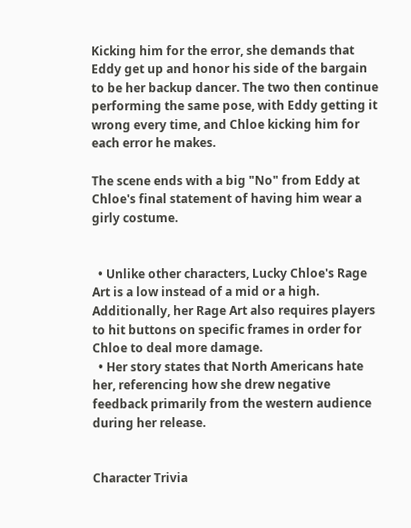Kicking him for the error, she demands that Eddy get up and honor his side of the bargain to be her backup dancer. The two then continue performing the same pose, with Eddy getting it wrong every time, and Chloe kicking him for each error he makes.

The scene ends with a big "No" from Eddy at Chloe's final statement of having him wear a girly costume.


  • Unlike other characters, Lucky Chloe's Rage Art is a low instead of a mid or a high. Additionally, her Rage Art also requires players to hit buttons on specific frames in order for Chloe to deal more damage.
  • Her story states that North Americans hate her, referencing how she drew negative feedback primarily from the western audience during her release.


Character Trivia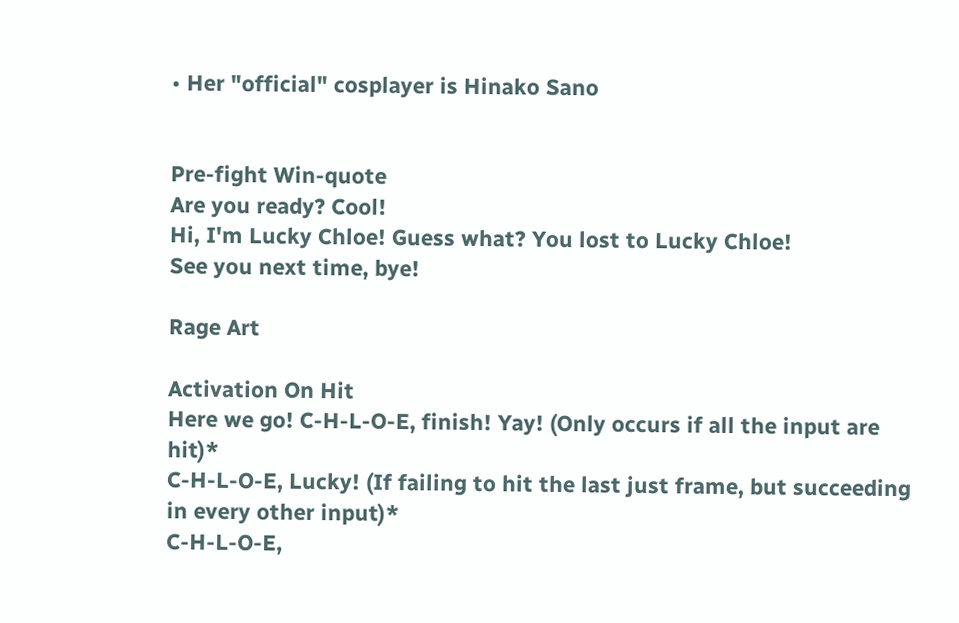• Her "official" cosplayer is Hinako Sano


Pre-fight Win-quote
Are you ready? Cool!
Hi, I'm Lucky Chloe! Guess what? You lost to Lucky Chloe!
See you next time, bye!

Rage Art

Activation On Hit
Here we go! C-H-L-O-E, finish! Yay! (Only occurs if all the input are hit)*
C-H-L-O-E, Lucky! (If failing to hit the last just frame, but succeeding in every other input)*
C-H-L-O-E,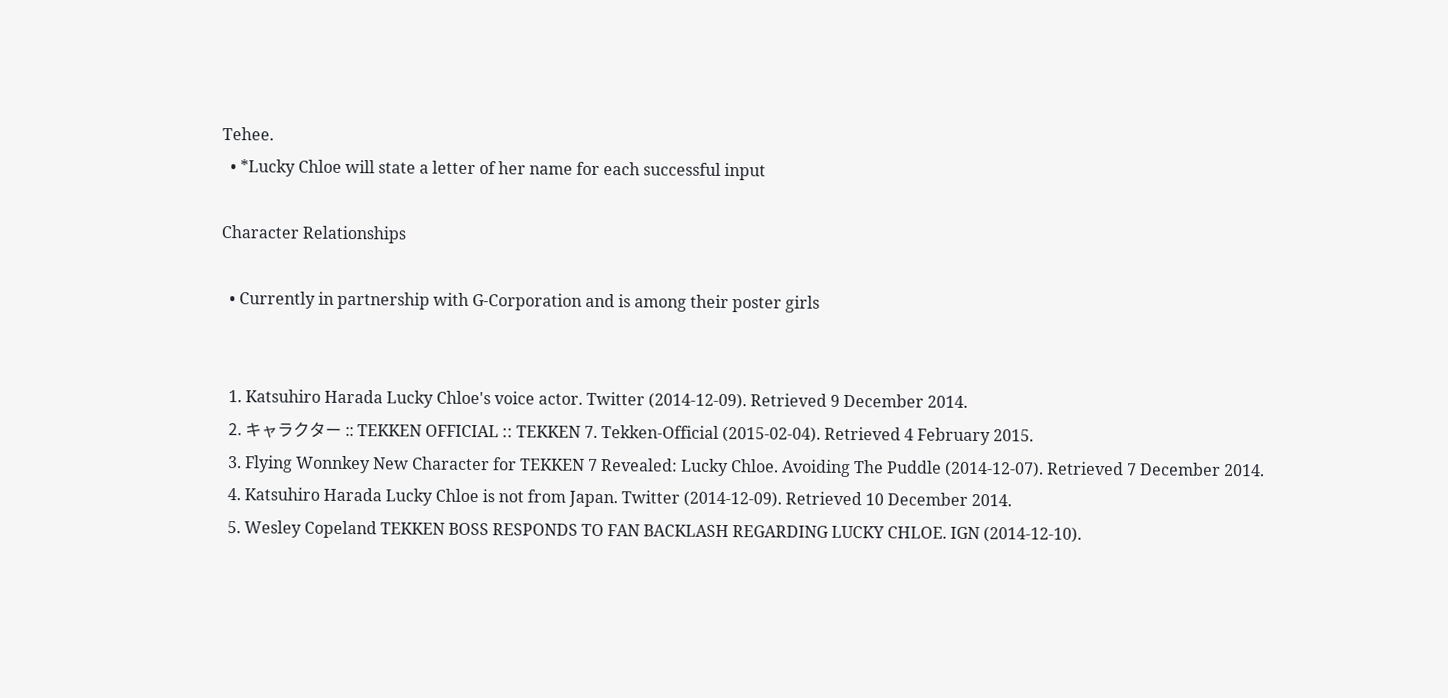Tehee.
  • *Lucky Chloe will state a letter of her name for each successful input

Character Relationships

  • Currently in partnership with G-Corporation and is among their poster girls


  1. Katsuhiro Harada Lucky Chloe's voice actor. Twitter (2014-12-09). Retrieved 9 December 2014.
  2. キャラクター :: TEKKEN OFFICIAL :: TEKKEN 7. Tekken-Official (2015-02-04). Retrieved 4 February 2015.
  3. Flying Wonnkey New Character for TEKKEN 7 Revealed: Lucky Chloe. Avoiding The Puddle (2014-12-07). Retrieved 7 December 2014.
  4. Katsuhiro Harada Lucky Chloe is not from Japan. Twitter (2014-12-09). Retrieved 10 December 2014.
  5. Wesley Copeland TEKKEN BOSS RESPONDS TO FAN BACKLASH REGARDING LUCKY CHLOE. IGN (2014-12-10).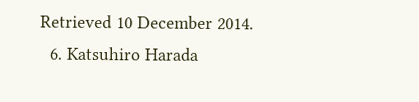Retrieved 10 December 2014.
  6. Katsuhiro Harada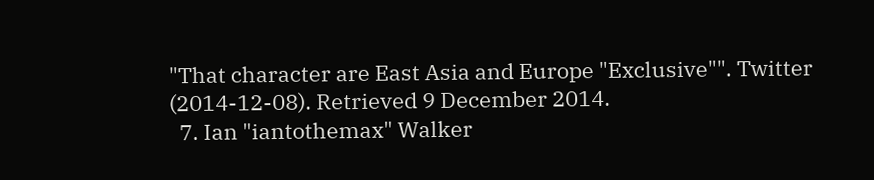"That character are East Asia and Europe "Exclusive"". Twitter (2014-12-08). Retrieved 9 December 2014.
  7. Ian "iantothemax" Walker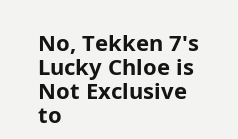No, Tekken 7's Lucky Chloe is Not Exclusive to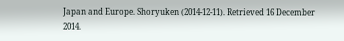Japan and Europe. Shoryuken (2014-12-11). Retrieved 16 December 2014.